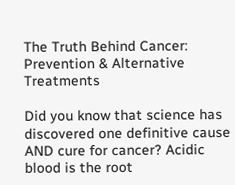The Truth Behind Cancer: Prevention & Alternative Treatments

Did you know that science has discovered one definitive cause AND cure for cancer? Acidic blood is the root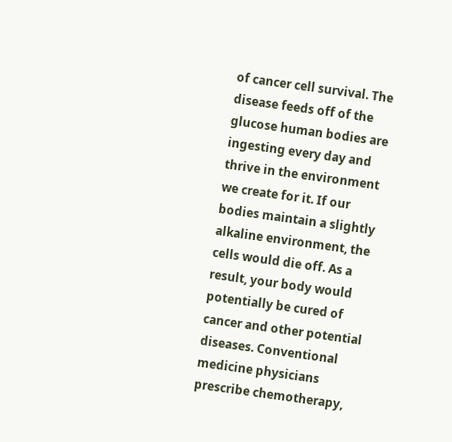of cancer cell survival. The disease feeds off of the glucose human bodies are ingesting every day and thrive in the environment we create for it. If our bodies maintain a slightly alkaline environment, the cells would die off. As a result, your body would potentially be cured of cancer and other potential diseases. Conventional medicine physicians prescribe chemotherapy,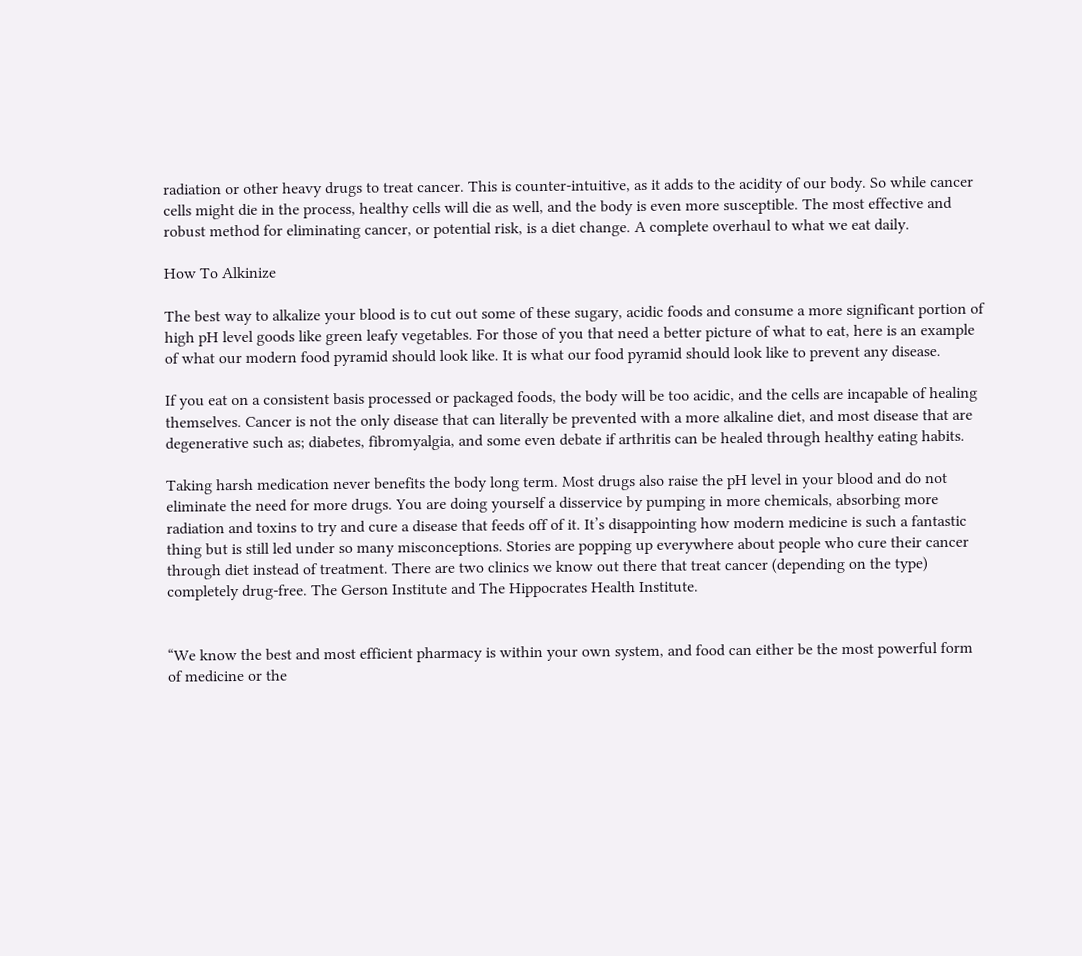radiation or other heavy drugs to treat cancer. This is counter-intuitive, as it adds to the acidity of our body. So while cancer cells might die in the process, healthy cells will die as well, and the body is even more susceptible. The most effective and robust method for eliminating cancer, or potential risk, is a diet change. A complete overhaul to what we eat daily.

How To Alkinize

The best way to alkalize your blood is to cut out some of these sugary, acidic foods and consume a more significant portion of high pH level goods like green leafy vegetables. For those of you that need a better picture of what to eat, here is an example of what our modern food pyramid should look like. It is what our food pyramid should look like to prevent any disease.

If you eat on a consistent basis processed or packaged foods, the body will be too acidic, and the cells are incapable of healing themselves. Cancer is not the only disease that can literally be prevented with a more alkaline diet, and most disease that are degenerative such as; diabetes, fibromyalgia, and some even debate if arthritis can be healed through healthy eating habits.

Taking harsh medication never benefits the body long term. Most drugs also raise the pH level in your blood and do not eliminate the need for more drugs. You are doing yourself a disservice by pumping in more chemicals, absorbing more radiation and toxins to try and cure a disease that feeds off of it. It’s disappointing how modern medicine is such a fantastic thing but is still led under so many misconceptions. Stories are popping up everywhere about people who cure their cancer through diet instead of treatment. There are two clinics we know out there that treat cancer (depending on the type) completely drug-free. The Gerson Institute and The Hippocrates Health Institute.


“We know the best and most efficient pharmacy is within your own system, and food can either be the most powerful form of medicine or the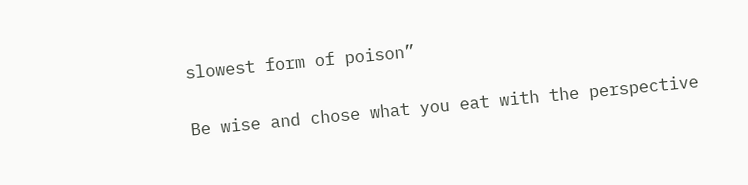slowest form of poison”

Be wise and chose what you eat with the perspective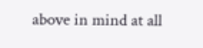above in mind at all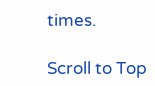times.

Scroll to Top